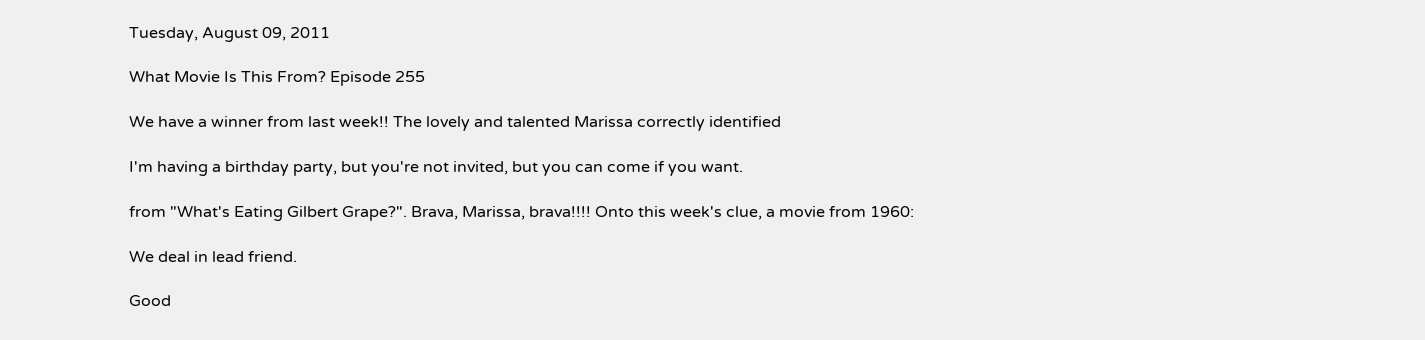Tuesday, August 09, 2011

What Movie Is This From? Episode 255

We have a winner from last week!! The lovely and talented Marissa correctly identified

I'm having a birthday party, but you're not invited, but you can come if you want.

from "What's Eating Gilbert Grape?". Brava, Marissa, brava!!!! Onto this week's clue, a movie from 1960:

We deal in lead friend.

Good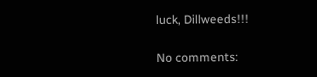luck, Dillweeds!!!

No comments: